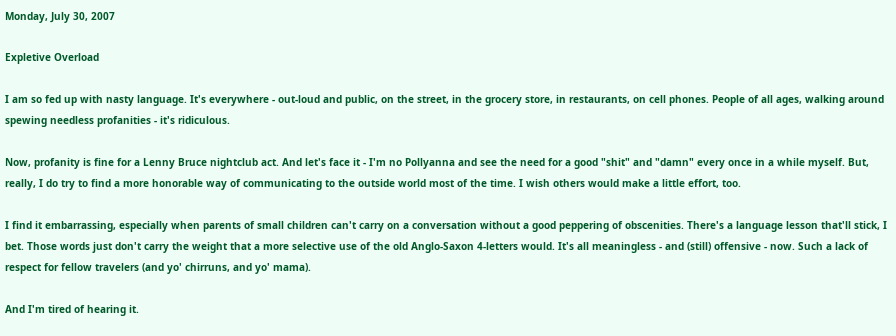Monday, July 30, 2007

Expletive Overload

I am so fed up with nasty language. It's everywhere - out-loud and public, on the street, in the grocery store, in restaurants, on cell phones. People of all ages, walking around spewing needless profanities - it's ridiculous.

Now, profanity is fine for a Lenny Bruce nightclub act. And let's face it - I'm no Pollyanna and see the need for a good "shit" and "damn" every once in a while myself. But, really, I do try to find a more honorable way of communicating to the outside world most of the time. I wish others would make a little effort, too.

I find it embarrassing, especially when parents of small children can't carry on a conversation without a good peppering of obscenities. There's a language lesson that'll stick, I bet. Those words just don't carry the weight that a more selective use of the old Anglo-Saxon 4-letters would. It's all meaningless - and (still) offensive - now. Such a lack of respect for fellow travelers (and yo' chirruns, and yo' mama).

And I'm tired of hearing it.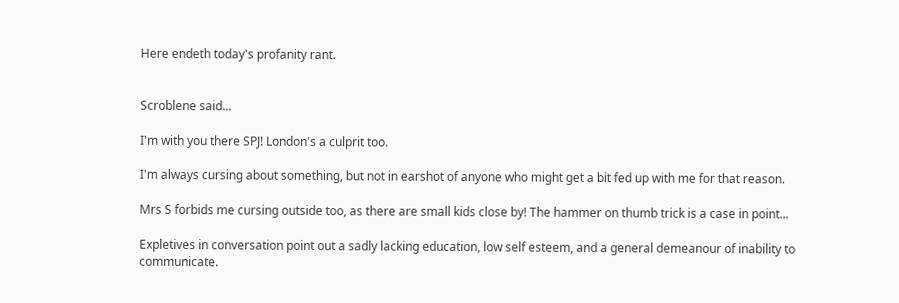Here endeth today's profanity rant.


Scroblene said...

I'm with you there SPJ! London's a culprit too.

I'm always cursing about something, but not in earshot of anyone who might get a bit fed up with me for that reason.

Mrs S forbids me cursing outside too, as there are small kids close by! The hammer on thumb trick is a case in point...

Expletives in conversation point out a sadly lacking education, low self esteem, and a general demeanour of inability to communicate.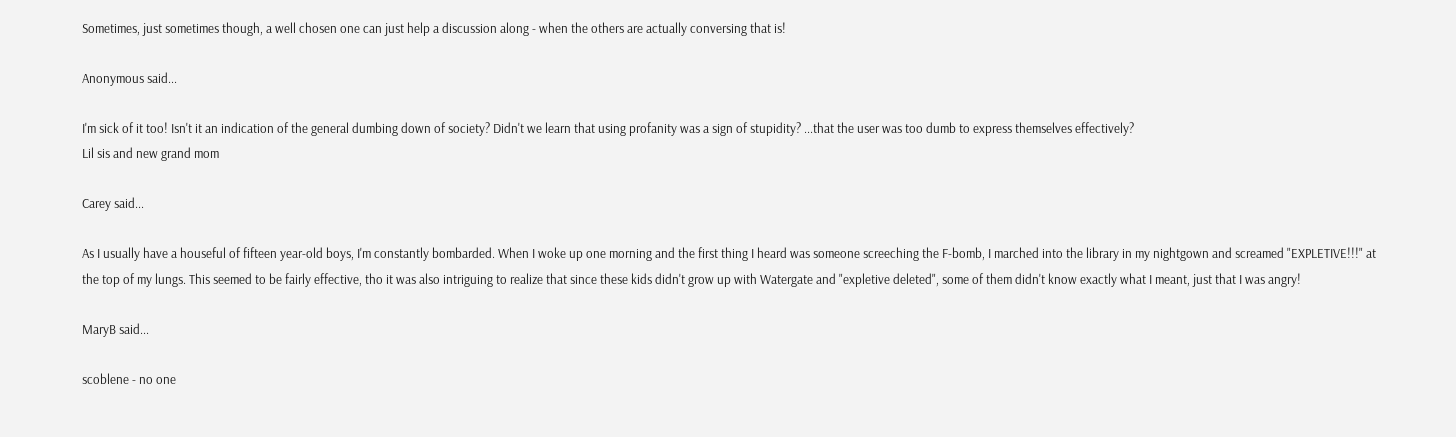Sometimes, just sometimes though, a well chosen one can just help a discussion along - when the others are actually conversing that is!

Anonymous said...

I'm sick of it too! Isn't it an indication of the general dumbing down of society? Didn't we learn that using profanity was a sign of stupidity? ...that the user was too dumb to express themselves effectively?
Lil sis and new grand mom

Carey said...

As I usually have a houseful of fifteen year-old boys, I'm constantly bombarded. When I woke up one morning and the first thing I heard was someone screeching the F-bomb, I marched into the library in my nightgown and screamed "EXPLETIVE!!!" at the top of my lungs. This seemed to be fairly effective, tho it was also intriguing to realize that since these kids didn't grow up with Watergate and "expletive deleted", some of them didn't know exactly what I meant, just that I was angry!

MaryB said...

scoblene - no one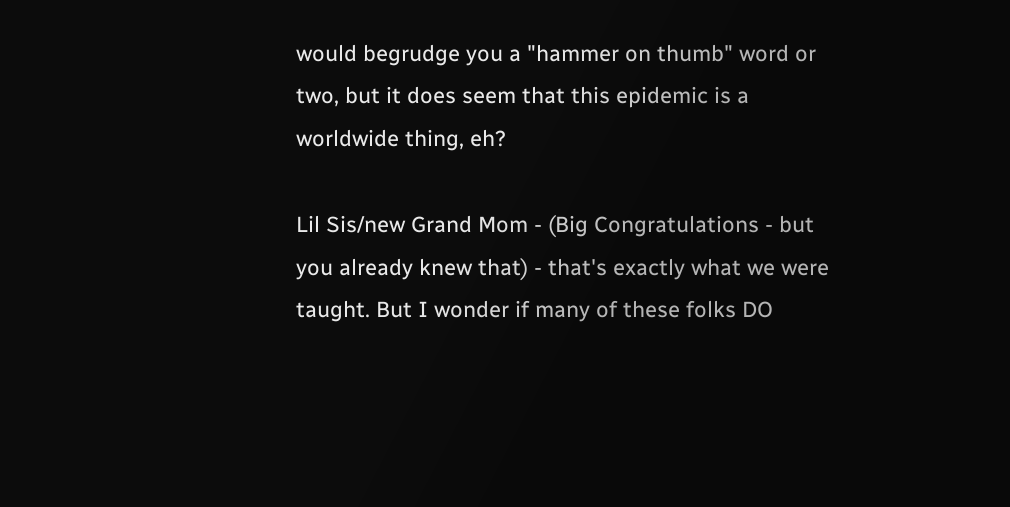would begrudge you a "hammer on thumb" word or two, but it does seem that this epidemic is a worldwide thing, eh?

Lil Sis/new Grand Mom - (Big Congratulations - but you already knew that) - that's exactly what we were taught. But I wonder if many of these folks DO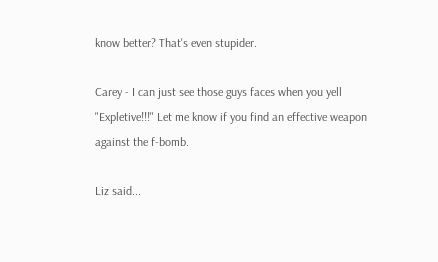know better? That's even stupider.

Carey - I can just see those guys faces when you yell "Expletive!!!" Let me know if you find an effective weapon against the f-bomb.

Liz said...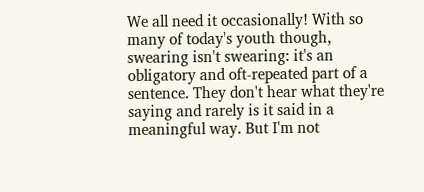We all need it occasionally! With so many of today's youth though, swearing isn't swearing: it's an obligatory and oft-repeated part of a sentence. They don't hear what they're saying and rarely is it said in a meaningful way. But I'm not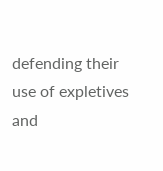defending their use of expletives and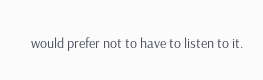would prefer not to have to listen to it.